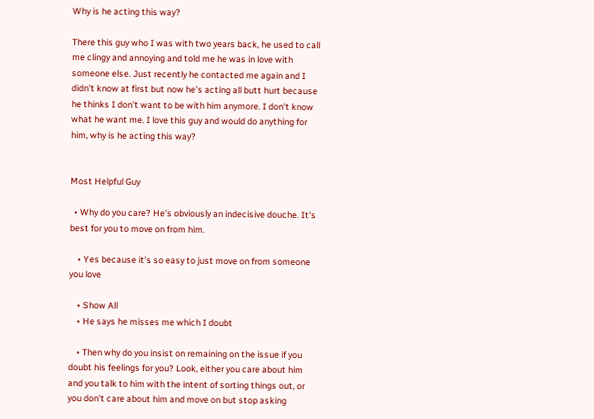Why is he acting this way?

There this guy who I was with two years back, he used to call me clingy and annoying and told me he was in love with someone else. Just recently he contacted me again and I didn't know at first but now he's acting all butt hurt because he thinks I don't want to be with him anymore. I don't know what he want me. I love this guy and would do anything for him, why is he acting this way?


Most Helpful Guy

  • Why do you care? He's obviously an indecisive douche. It's best for you to move on from him.

    • Yes because it's so easy to just move on from someone you love

    • Show All
    • He says he misses me which I doubt

    • Then why do you insist on remaining on the issue if you doubt his feelings for you? Look, either you care about him and you talk to him with the intent of sorting things out, or you don't care about him and move on but stop asking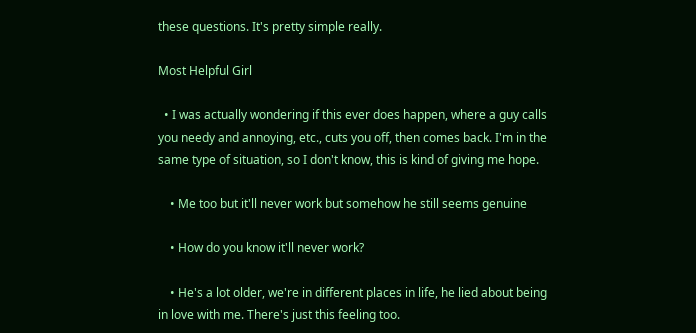these questions. It's pretty simple really.

Most Helpful Girl

  • I was actually wondering if this ever does happen, where a guy calls you needy and annoying, etc., cuts you off, then comes back. I'm in the same type of situation, so I don't know, this is kind of giving me hope.

    • Me too but it'll never work but somehow he still seems genuine

    • How do you know it'll never work?

    • He's a lot older, we're in different places in life, he lied about being in love with me. There's just this feeling too.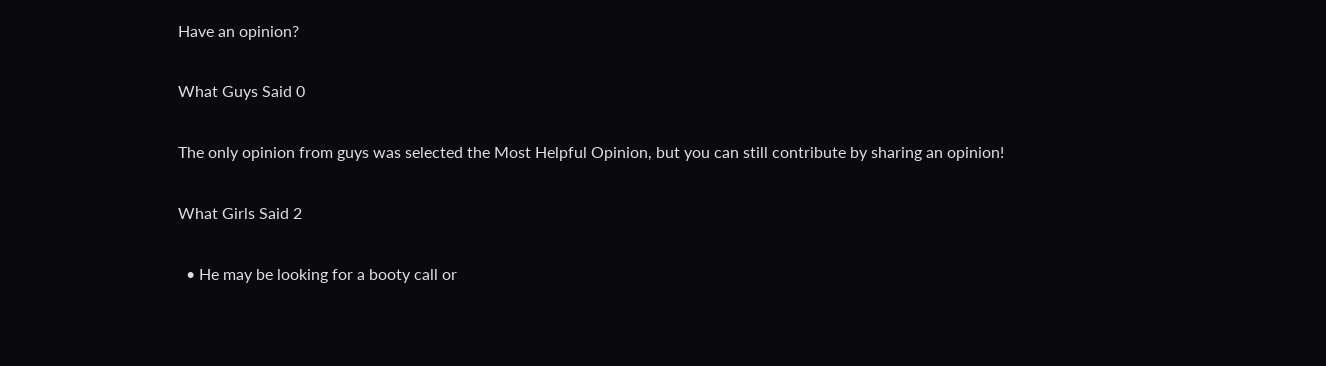Have an opinion?

What Guys Said 0

The only opinion from guys was selected the Most Helpful Opinion, but you can still contribute by sharing an opinion!

What Girls Said 2

  • He may be looking for a booty call or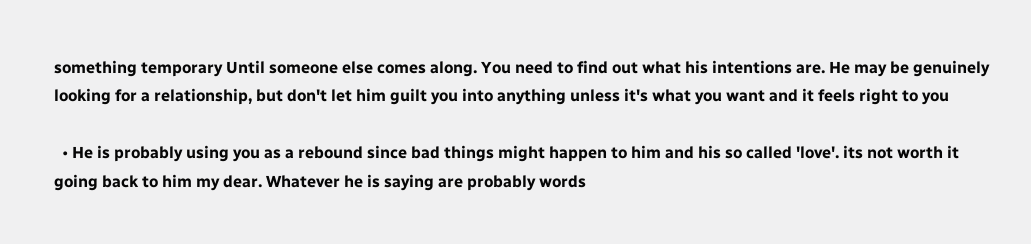something temporary Until someone else comes along. You need to find out what his intentions are. He may be genuinely looking for a relationship, but don't let him guilt you into anything unless it's what you want and it feels right to you

  • He is probably using you as a rebound since bad things might happen to him and his so called 'love'. its not worth it going back to him my dear. Whatever he is saying are probably words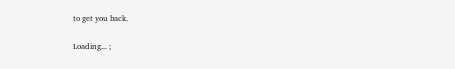to get you back.

Loading... ;